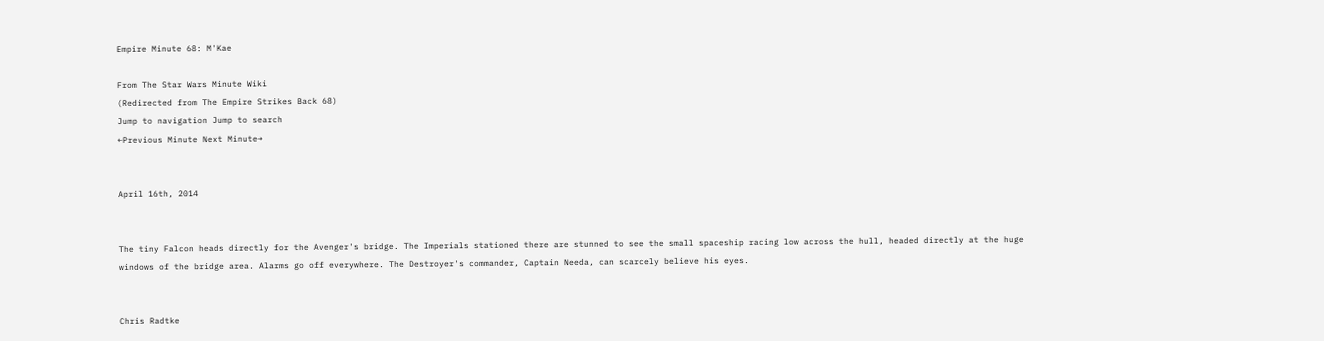Empire Minute 68: M'Kae

From The Star Wars Minute Wiki
(Redirected from The Empire Strikes Back 68)
Jump to navigation Jump to search
←Previous Minute Next Minute→


April 16th, 2014


The tiny Falcon heads directly for the Avenger's bridge. The Imperials stationed there are stunned to see the small spaceship racing low across the hull, headed directly at the huge windows of the bridge area. Alarms go off everywhere. The Destroyer's commander, Captain Needa, can scarcely believe his eyes.


Chris Radtke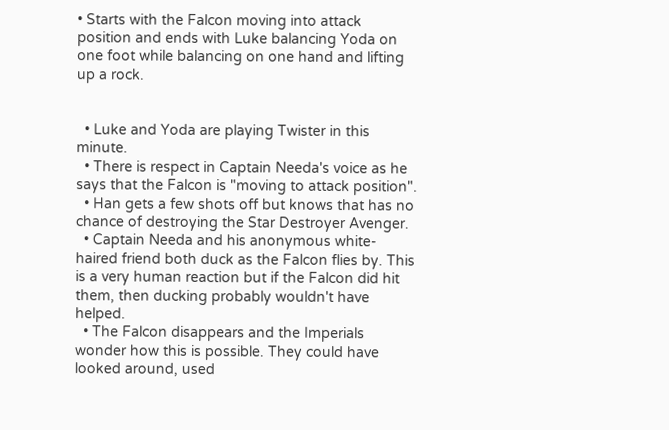• Starts with the Falcon moving into attack position and ends with Luke balancing Yoda on one foot while balancing on one hand and lifting up a rock.


  • Luke and Yoda are playing Twister in this minute.
  • There is respect in Captain Needa's voice as he says that the Falcon is "moving to attack position".
  • Han gets a few shots off but knows that has no chance of destroying the Star Destroyer Avenger.
  • Captain Needa and his anonymous white-haired friend both duck as the Falcon flies by. This is a very human reaction but if the Falcon did hit them, then ducking probably wouldn't have helped.
  • The Falcon disappears and the Imperials wonder how this is possible. They could have looked around, used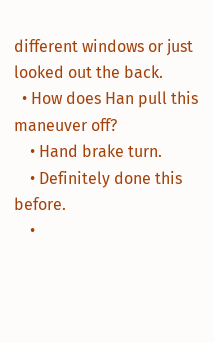different windows or just looked out the back.
  • How does Han pull this maneuver off?
    • Hand brake turn.
    • Definitely done this before.
    •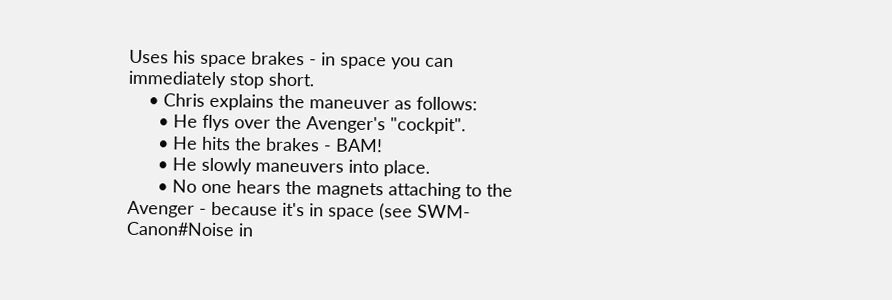Uses his space brakes - in space you can immediately stop short.
    • Chris explains the maneuver as follows:
      • He flys over the Avenger's "cockpit".
      • He hits the brakes - BAM!
      • He slowly maneuvers into place.
      • No one hears the magnets attaching to the Avenger - because it's in space (see SWM-Canon#Noise in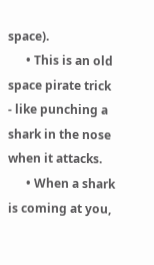space).
      • This is an old space pirate trick - like punching a shark in the nose when it attacks.
      • When a shark is coming at you,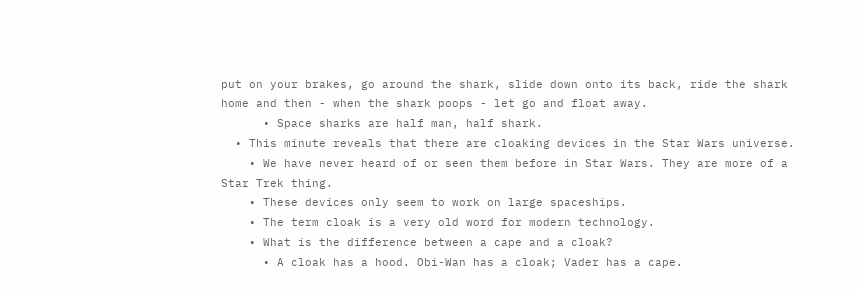put on your brakes, go around the shark, slide down onto its back, ride the shark home and then - when the shark poops - let go and float away.
      • Space sharks are half man, half shark.
  • This minute reveals that there are cloaking devices in the Star Wars universe.
    • We have never heard of or seen them before in Star Wars. They are more of a Star Trek thing.
    • These devices only seem to work on large spaceships.
    • The term cloak is a very old word for modern technology.
    • What is the difference between a cape and a cloak?
      • A cloak has a hood. Obi-Wan has a cloak; Vader has a cape.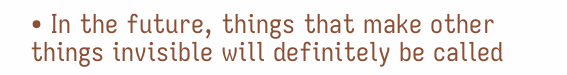• In the future, things that make other things invisible will definitely be called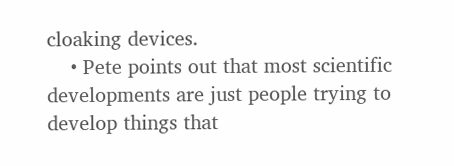cloaking devices.
    • Pete points out that most scientific developments are just people trying to develop things that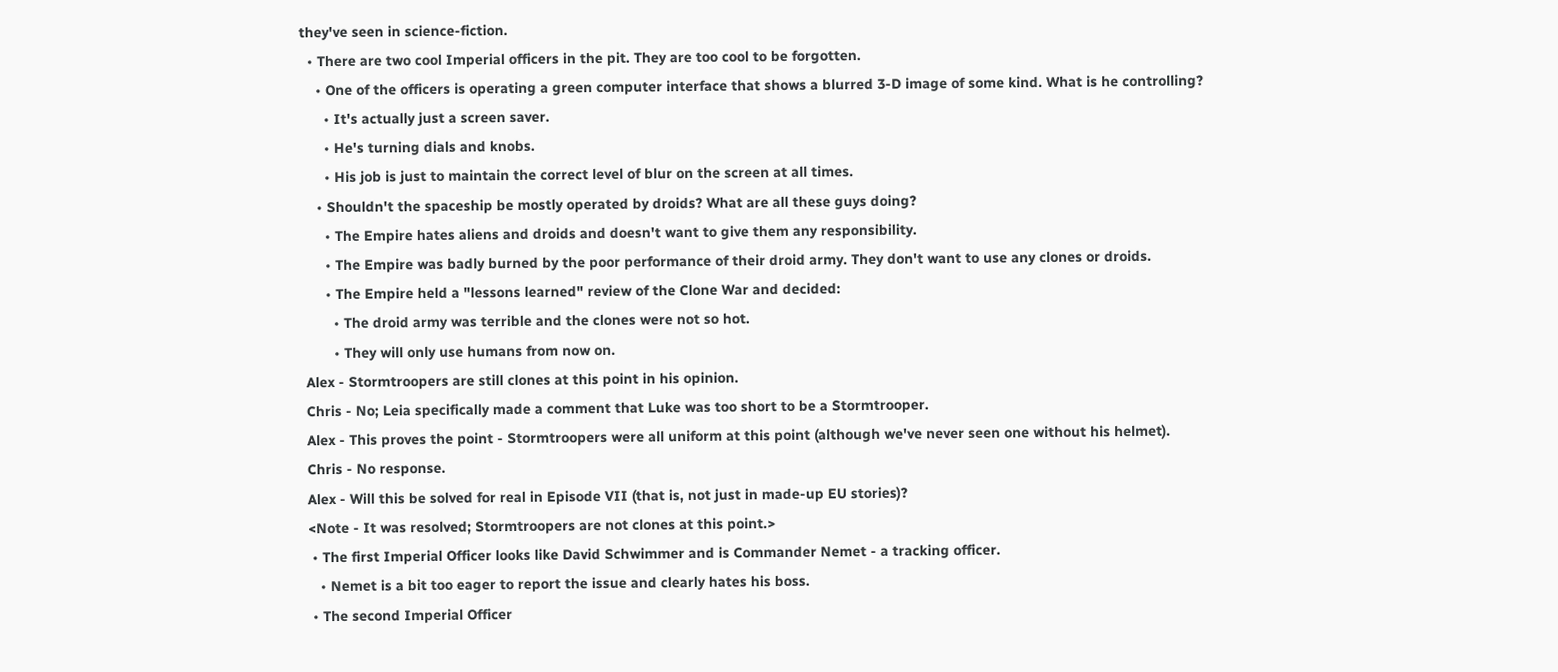they've seen in science-fiction.
  • There are two cool Imperial officers in the pit. They are too cool to be forgotten.
    • One of the officers is operating a green computer interface that shows a blurred 3-D image of some kind. What is he controlling?
      • It's actually just a screen saver.
      • He's turning dials and knobs.
      • His job is just to maintain the correct level of blur on the screen at all times.
    • Shouldn't the spaceship be mostly operated by droids? What are all these guys doing?
      • The Empire hates aliens and droids and doesn't want to give them any responsibility.
      • The Empire was badly burned by the poor performance of their droid army. They don't want to use any clones or droids.
      • The Empire held a "lessons learned" review of the Clone War and decided:
        • The droid army was terrible and the clones were not so hot.
        • They will only use humans from now on.
 Alex - Stormtroopers are still clones at this point in his opinion.
 Chris - No; Leia specifically made a comment that Luke was too short to be a Stormtrooper.
 Alex - This proves the point - Stormtroopers were all uniform at this point (although we've never seen one without his helmet).
 Chris - No response.
 Alex - Will this be solved for real in Episode VII (that is, not just in made-up EU stories)?
 <Note - It was resolved; Stormtroopers are not clones at this point.>
  • The first Imperial Officer looks like David Schwimmer and is Commander Nemet - a tracking officer.
    • Nemet is a bit too eager to report the issue and clearly hates his boss.
  • The second Imperial Officer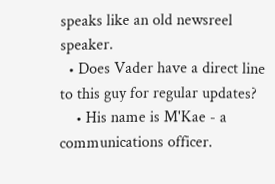speaks like an old newsreel speaker.
  • Does Vader have a direct line to this guy for regular updates?
    • His name is M'Kae - a communications officer.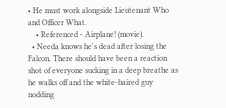• He must work alongside Lieutenant Who and Officer What.
    • Referenced - Airplane! (movie).
  • Needa knows he's dead after losing the Falcon. There should have been a reaction shot of everyone sucking in a deep breathe as he walks off and the white-haired guy nodding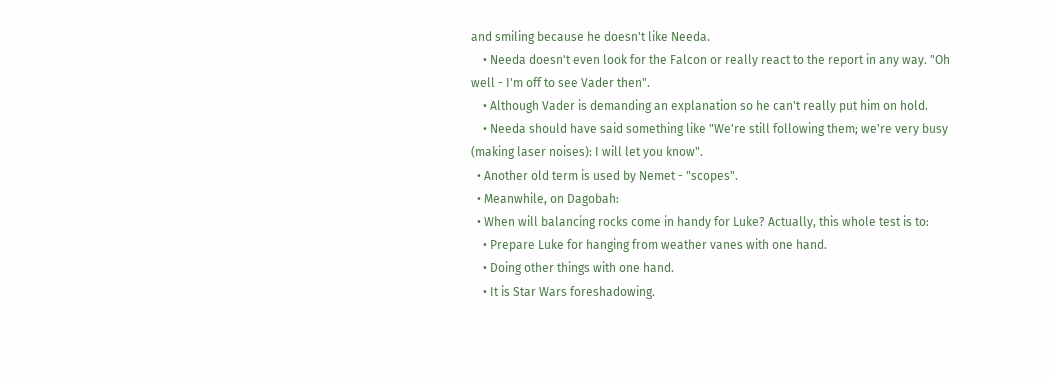and smiling because he doesn't like Needa.
    • Needa doesn't even look for the Falcon or really react to the report in any way. "Oh well - I'm off to see Vader then".
    • Although Vader is demanding an explanation so he can't really put him on hold.
    • Needa should have said something like "We're still following them; we're very busy (making laser noises): I will let you know".
  • Another old term is used by Nemet - "scopes".
  • Meanwhile, on Dagobah:
  • When will balancing rocks come in handy for Luke? Actually, this whole test is to:
    • Prepare Luke for hanging from weather vanes with one hand.
    • Doing other things with one hand.
    • It is Star Wars foreshadowing.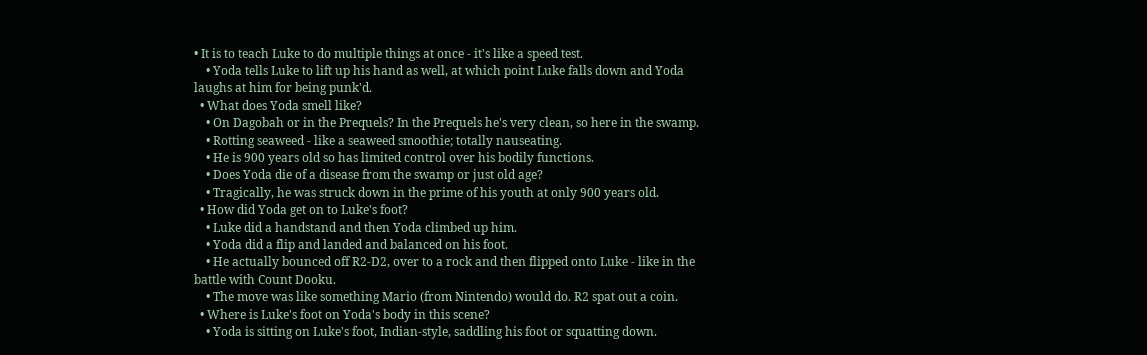• It is to teach Luke to do multiple things at once - it's like a speed test.
    • Yoda tells Luke to lift up his hand as well, at which point Luke falls down and Yoda laughs at him for being punk'd.
  • What does Yoda smell like?
    • On Dagobah or in the Prequels? In the Prequels he's very clean, so here in the swamp.
    • Rotting seaweed - like a seaweed smoothie; totally nauseating.
    • He is 900 years old so has limited control over his bodily functions.
    • Does Yoda die of a disease from the swamp or just old age?
    • Tragically, he was struck down in the prime of his youth at only 900 years old.
  • How did Yoda get on to Luke's foot?
    • Luke did a handstand and then Yoda climbed up him.
    • Yoda did a flip and landed and balanced on his foot.
    • He actually bounced off R2-D2, over to a rock and then flipped onto Luke - like in the battle with Count Dooku.
    • The move was like something Mario (from Nintendo) would do. R2 spat out a coin.
  • Where is Luke's foot on Yoda's body in this scene?
    • Yoda is sitting on Luke's foot, Indian-style, saddling his foot or squatting down.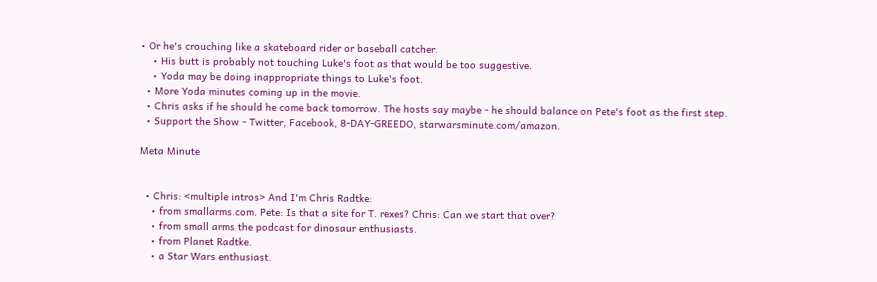• Or he's crouching like a skateboard rider or baseball catcher.
    • His butt is probably not touching Luke's foot as that would be too suggestive.
    • Yoda may be doing inappropriate things to Luke's foot.
  • More Yoda minutes coming up in the movie.
  • Chris asks if he should he come back tomorrow. The hosts say maybe - he should balance on Pete's foot as the first step.
  • Support the Show - Twitter, Facebook, 8-DAY-GREEDO, starwarsminute.com/amazon.

Meta Minute


  • Chris: <multiple intros> And I'm Chris Radtke:
    • from smallarms.com. Pete: Is that a site for T. rexes? Chris: Can we start that over?
    • from small arms the podcast for dinosaur enthusiasts.
    • from Planet Radtke.
    • a Star Wars enthusiast.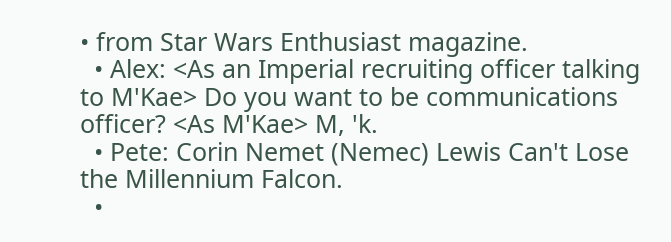• from Star Wars Enthusiast magazine.
  • Alex: <As an Imperial recruiting officer talking to M'Kae> Do you want to be communications officer? <As M'Kae> M, 'k.
  • Pete: Corin Nemet (Nemec) Lewis Can't Lose the Millennium Falcon.
  •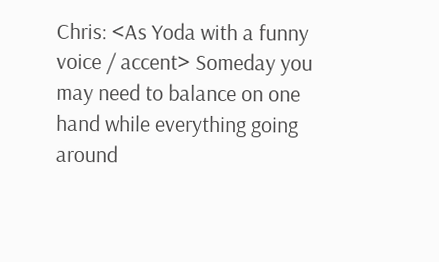Chris: <As Yoda with a funny voice / accent> Someday you may need to balance on one hand while everything going around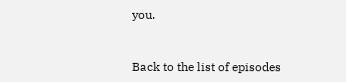you.



Back to the list of episodes